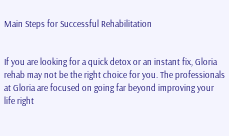Main Steps for Successful Rehabilitation


If you are looking for a quick detox or an instant fix, Gloria rehab may not be the right choice for you. The professionals at Gloria are focused on going far beyond improving your life right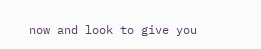now and look to give you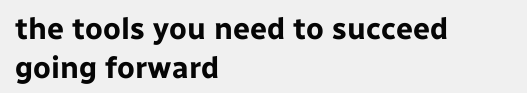the tools you need to succeed going forward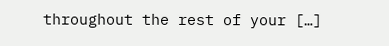throughout the rest of your […]